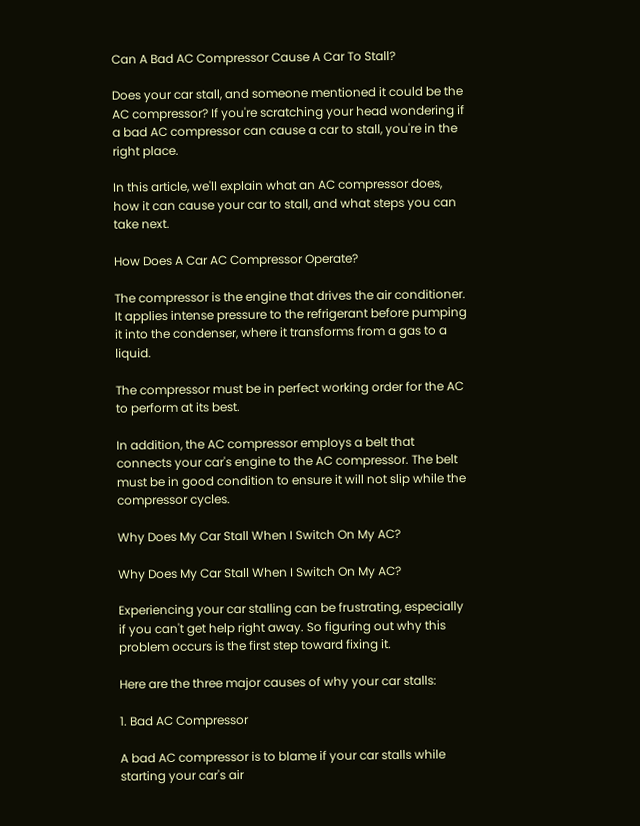Can A Bad AC Compressor Cause A Car To Stall?

Does your car stall, and someone mentioned it could be the AC compressor? If you're scratching your head wondering if a bad AC compressor can cause a car to stall, you're in the right place.

In this article, we'll explain what an AC compressor does, how it can cause your car to stall, and what steps you can take next.

How Does A Car AC Compressor Operate?

The compressor is the engine that drives the air conditioner. It applies intense pressure to the refrigerant before pumping it into the condenser, where it transforms from a gas to a liquid.

The compressor must be in perfect working order for the AC to perform at its best.

In addition, the AC compressor employs a belt that connects your car's engine to the AC compressor. The belt must be in good condition to ensure it will not slip while the compressor cycles.

Why Does My Car Stall When I Switch On My AC?

Why Does My Car Stall When I Switch On My AC?

Experiencing your car stalling can be frustrating, especially if you can't get help right away. So figuring out why this problem occurs is the first step toward fixing it.

Here are the three major causes of why your car stalls:

1. Bad AC Compressor

A bad AC compressor is to blame if your car stalls while starting your car's air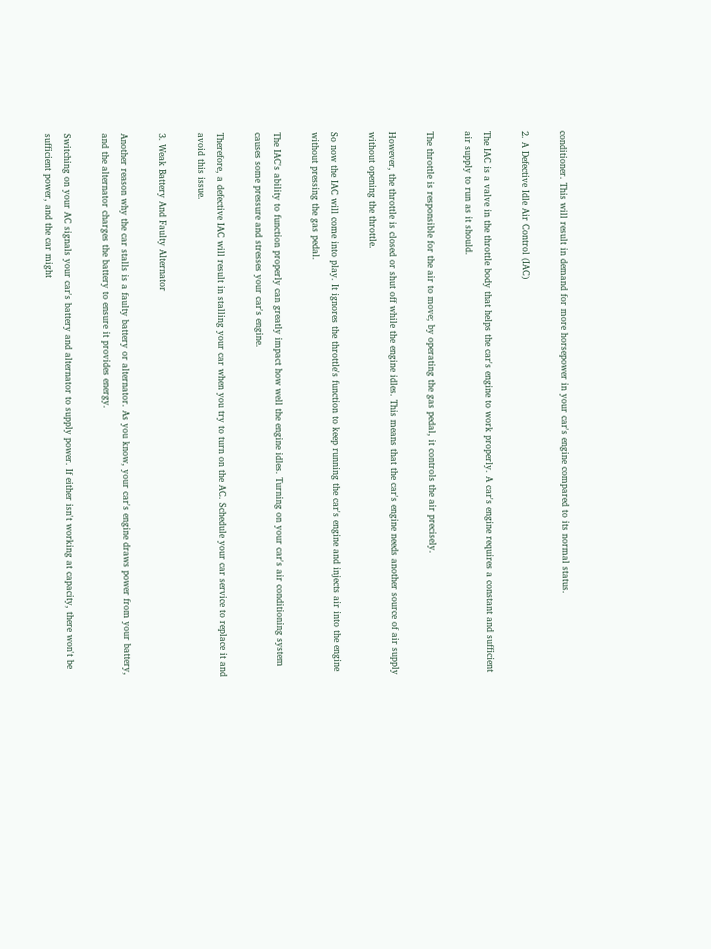conditioner. This will result in demand for more horsepower in your car's engine compared to its normal status.

2. A Defective Idle Air Control (IAC)

The IAC is a valve in the throttle body that helps the car's engine to work properly. A car's engine requires a constant and sufficient air supply to run as it should.

The throttle is responsible for the air to move; by operating the gas pedal, it controls the air precisely.

However, the throttle is closed or shut off while the engine idles. This means that the car's engine needs another source of air supply without opening the throttle.

So now the IAC will come into play. It ignores the throttle's function to keep running the car's engine and injects air into the engine without pressing the gas pedal.

The IAC's ability to function properly can greatly impact how well the engine idles. Turning on your car's air conditioning system causes some pressure and stresses your car's engine.

Therefore, a defective IAC will result in stalling your car when you try to turn on the AC. Schedule your car service to replace it and avoid this issue.

3. Weak Battery And Faulty Alternator

Another reason why the car stalls is a faulty battery or alternator. As you know, your car's engine draws power from your battery, and the alternator charges the battery to ensure it provides energy.

Switching on your AC signals your car's battery and alternator to supply power. If either isn't working at capacity, there won't be sufficient power, and the car might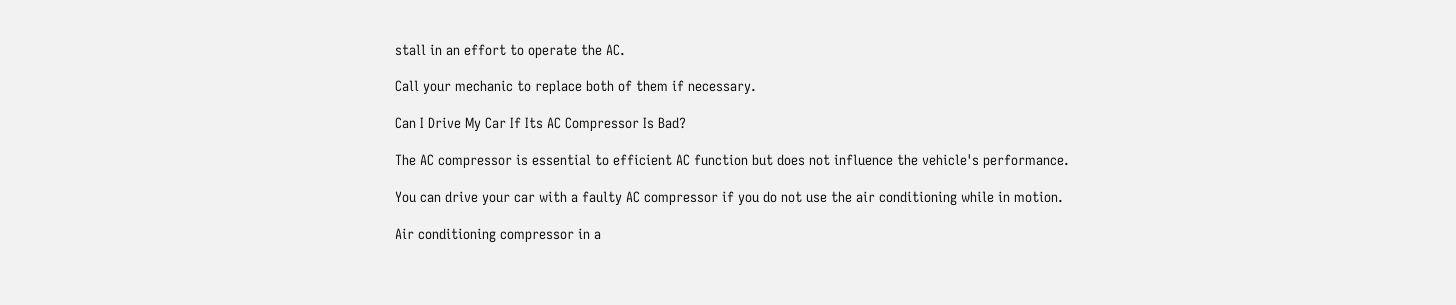stall in an effort to operate the AC.

Call your mechanic to replace both of them if necessary.

Can I Drive My Car If Its AC Compressor Is Bad?

The AC compressor is essential to efficient AC function but does not influence the vehicle's performance.

You can drive your car with a faulty AC compressor if you do not use the air conditioning while in motion.

Air conditioning compressor in a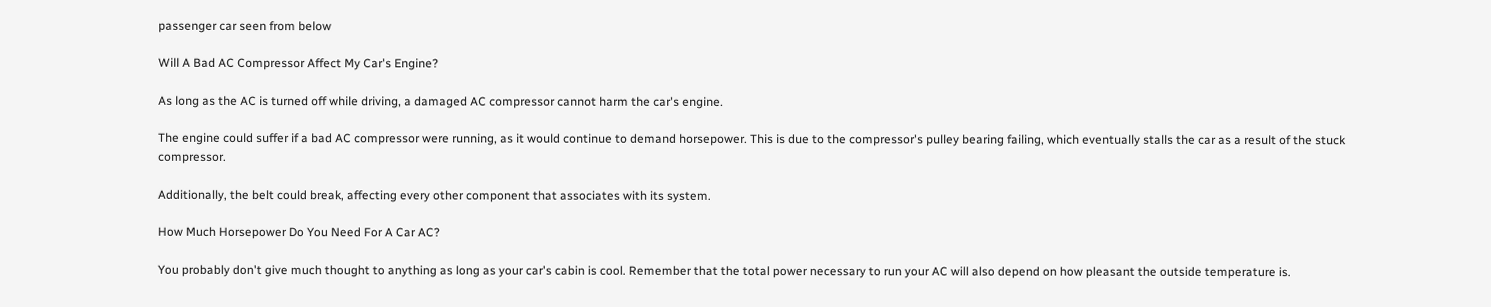passenger car seen from below

Will A Bad AC Compressor Affect My Car's Engine?

As long as the AC is turned off while driving, a damaged AC compressor cannot harm the car's engine.

The engine could suffer if a bad AC compressor were running, as it would continue to demand horsepower. This is due to the compressor's pulley bearing failing, which eventually stalls the car as a result of the stuck compressor.

Additionally, the belt could break, affecting every other component that associates with its system.

How Much Horsepower Do You Need For A Car AC?

You probably don't give much thought to anything as long as your car's cabin is cool. Remember that the total power necessary to run your AC will also depend on how pleasant the outside temperature is.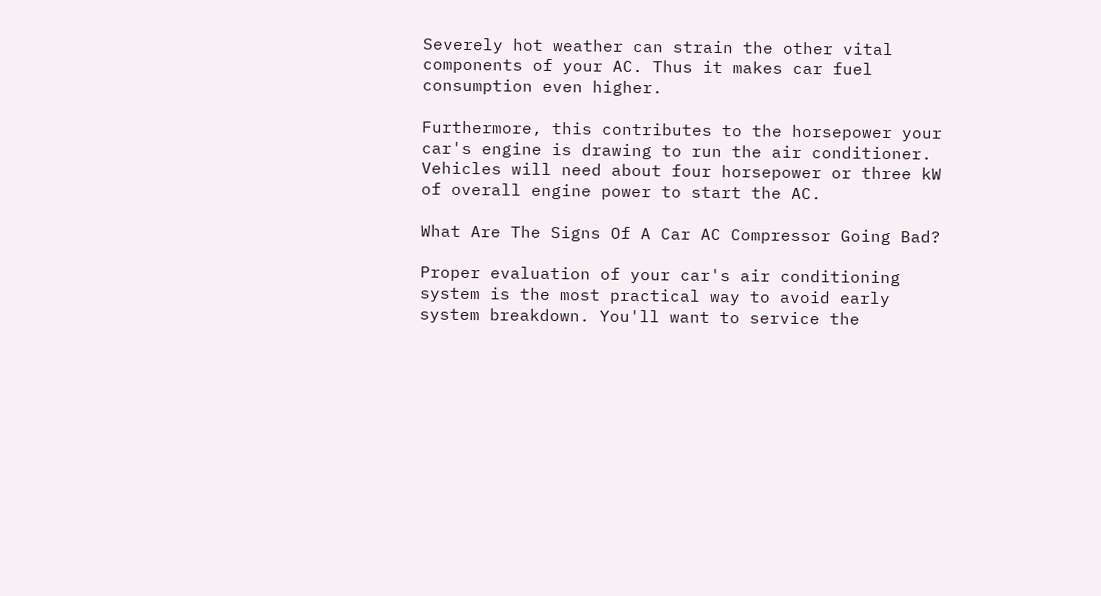Severely hot weather can strain the other vital components of your AC. Thus it makes car fuel consumption even higher.

Furthermore, this contributes to the horsepower your car's engine is drawing to run the air conditioner. Vehicles will need about four horsepower or three kW of overall engine power to start the AC.

What Are The Signs Of A Car AC Compressor Going Bad?

Proper evaluation of your car's air conditioning system is the most practical way to avoid early system breakdown. You'll want to service the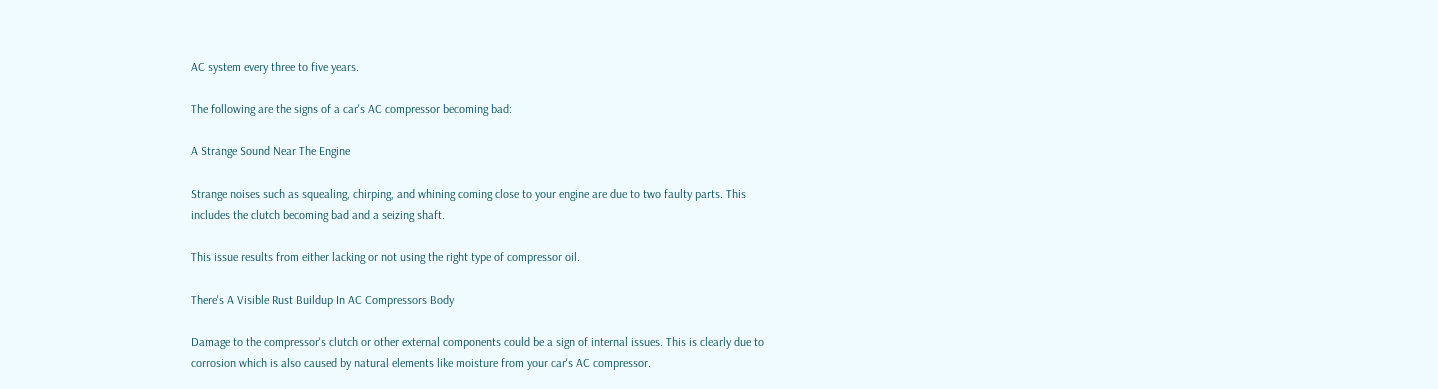AC system every three to five years.

The following are the signs of a car's AC compressor becoming bad:

A Strange Sound Near The Engine

Strange noises such as squealing, chirping, and whining coming close to your engine are due to two faulty parts. This includes the clutch becoming bad and a seizing shaft.

This issue results from either lacking or not using the right type of compressor oil.

There's A Visible Rust Buildup In AC Compressors Body

Damage to the compressor's clutch or other external components could be a sign of internal issues. This is clearly due to corrosion which is also caused by natural elements like moisture from your car's AC compressor.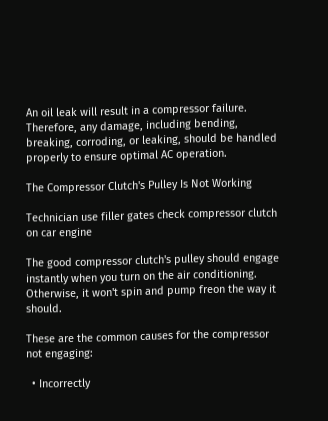An oil leak will result in a compressor failure. Therefore, any damage, including bending, breaking, corroding, or leaking, should be handled properly to ensure optimal AC operation.

The Compressor Clutch's Pulley Is Not Working

Technician use filler gates check compressor clutch on car engine

The good compressor clutch's pulley should engage instantly when you turn on the air conditioning. Otherwise, it won't spin and pump freon the way it should.

These are the common causes for the compressor not engaging:

  • Incorrectly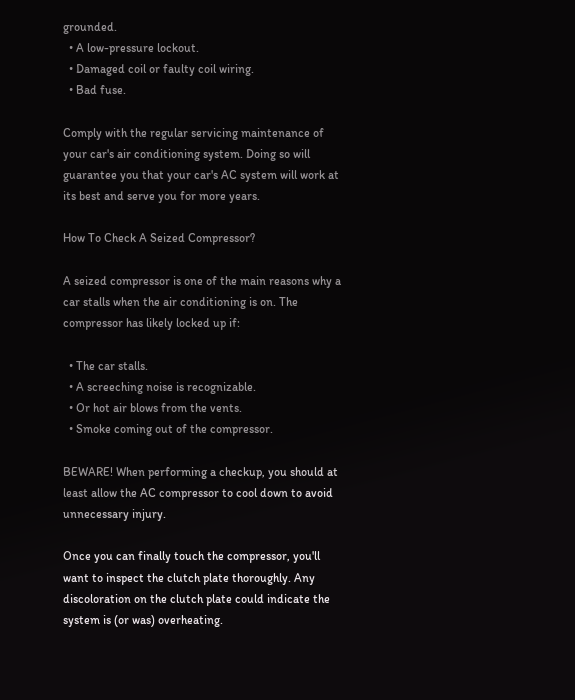grounded.
  • A low-pressure lockout.
  • Damaged coil or faulty coil wiring.
  • Bad fuse.

Comply with the regular servicing maintenance of your car's air conditioning system. Doing so will guarantee you that your car's AC system will work at its best and serve you for more years.

How To Check A Seized Compressor?

A seized compressor is one of the main reasons why a car stalls when the air conditioning is on. The compressor has likely locked up if:

  • The car stalls.
  • A screeching noise is recognizable.
  • Or hot air blows from the vents.
  • Smoke coming out of the compressor.

BEWARE! When performing a checkup, you should at least allow the AC compressor to cool down to avoid unnecessary injury.

Once you can finally touch the compressor, you'll want to inspect the clutch plate thoroughly. Any discoloration on the clutch plate could indicate the system is (or was) overheating.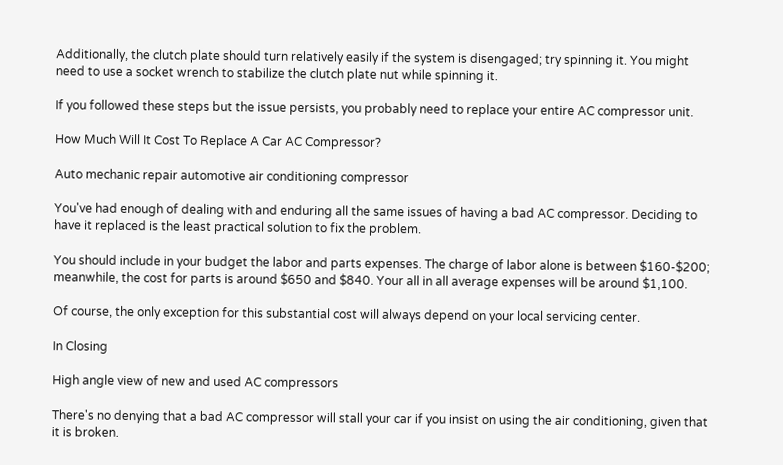Additionally, the clutch plate should turn relatively easily if the system is disengaged; try spinning it. You might need to use a socket wrench to stabilize the clutch plate nut while spinning it.

If you followed these steps but the issue persists, you probably need to replace your entire AC compressor unit.

How Much Will It Cost To Replace A Car AC Compressor?

Auto mechanic repair automotive air conditioning compressor

You've had enough of dealing with and enduring all the same issues of having a bad AC compressor. Deciding to have it replaced is the least practical solution to fix the problem.

You should include in your budget the labor and parts expenses. The charge of labor alone is between $160-$200; meanwhile, the cost for parts is around $650 and $840. Your all in all average expenses will be around $1,100.

Of course, the only exception for this substantial cost will always depend on your local servicing center.

In Closing

High angle view of new and used AC compressors

There's no denying that a bad AC compressor will stall your car if you insist on using the air conditioning, given that it is broken.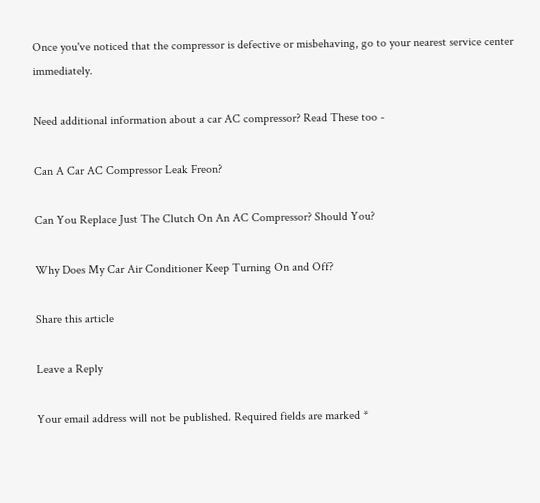Once you've noticed that the compressor is defective or misbehaving, go to your nearest service center immediately.

Need additional information about a car AC compressor? Read These too -

Can A Car AC Compressor Leak Freon?

Can You Replace Just The Clutch On An AC Compressor? Should You?

Why Does My Car Air Conditioner Keep Turning On and Off?

Share this article

Leave a Reply

Your email address will not be published. Required fields are marked *